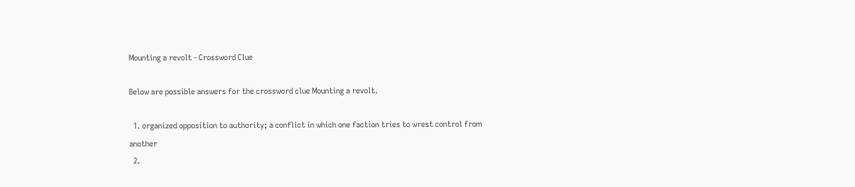Mounting a revolt - Crossword Clue

Below are possible answers for the crossword clue Mounting a revolt.

  1. organized opposition to authority; a conflict in which one faction tries to wrest control from another
  2.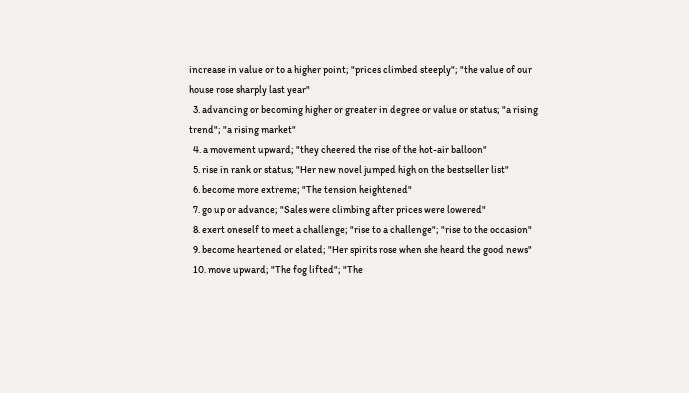increase in value or to a higher point; "prices climbed steeply"; "the value of our house rose sharply last year"
  3. advancing or becoming higher or greater in degree or value or status; "a rising trend"; "a rising market"
  4. a movement upward; "they cheered the rise of the hot-air balloon"
  5. rise in rank or status; "Her new novel jumped high on the bestseller list"
  6. become more extreme; "The tension heightened"
  7. go up or advance; "Sales were climbing after prices were lowered"
  8. exert oneself to meet a challenge; "rise to a challenge"; "rise to the occasion"
  9. become heartened or elated; "Her spirits rose when she heard the good news"
  10. move upward; "The fog lifted"; "The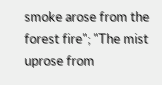smoke arose from the forest fire"; "The mist uprose from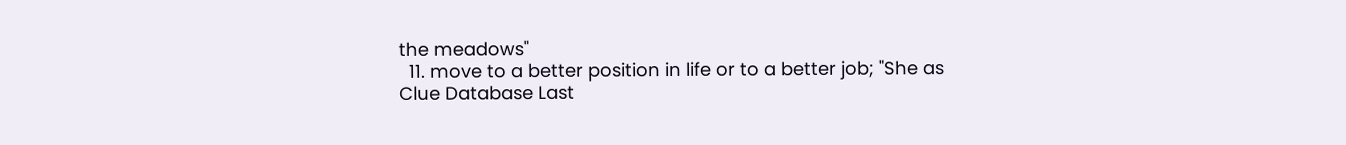the meadows"
  11. move to a better position in life or to a better job; "She as
Clue Database Last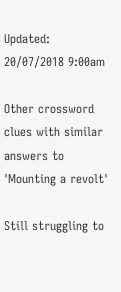Updated: 20/07/2018 9:00am

Other crossword clues with similar answers to 'Mounting a revolt'

Still struggling to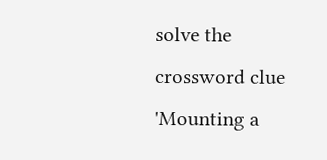solve the crossword clue 'Mounting a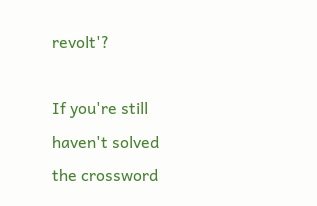revolt'?

If you're still haven't solved the crossword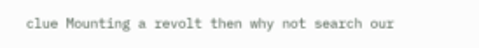clue Mounting a revolt then why not search our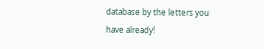database by the letters you have already!